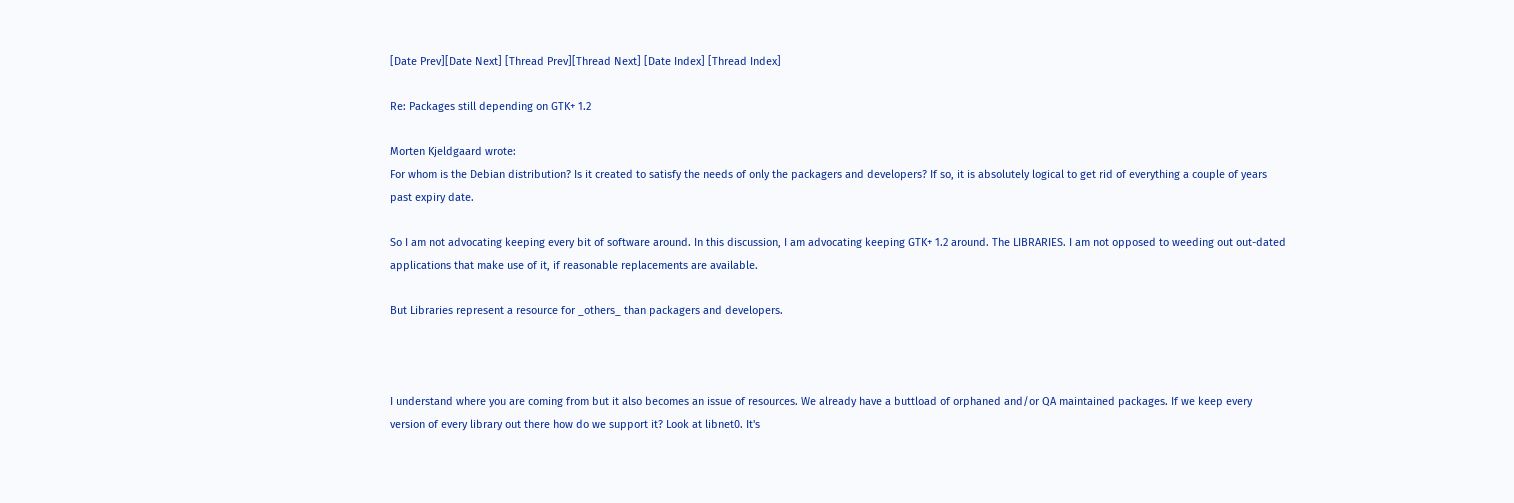[Date Prev][Date Next] [Thread Prev][Thread Next] [Date Index] [Thread Index]

Re: Packages still depending on GTK+ 1.2

Morten Kjeldgaard wrote:
For whom is the Debian distribution? Is it created to satisfy the needs of only the packagers and developers? If so, it is absolutely logical to get rid of everything a couple of years past expiry date.

So I am not advocating keeping every bit of software around. In this discussion, I am advocating keeping GTK+ 1.2 around. The LIBRARIES. I am not opposed to weeding out out-dated applications that make use of it, if reasonable replacements are available.

But Libraries represent a resource for _others_ than packagers and developers.



I understand where you are coming from but it also becomes an issue of resources. We already have a buttload of orphaned and/or QA maintained packages. If we keep every version of every library out there how do we support it? Look at libnet0. It's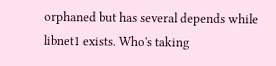orphaned but has several depends while libnet1 exists. Who's taking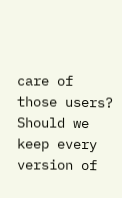care of those users? Should we keep every version of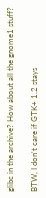glibc in the archive? How about all the gnome1 stuff?

BTW, I don't care if GTK+ 1.2 stays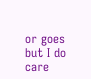or goes but I do care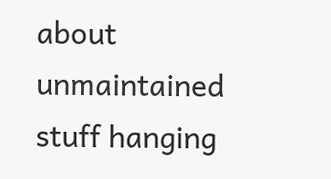about unmaintained stuff hanging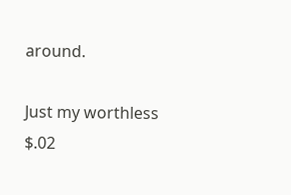around.

Just my worthless $.02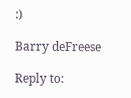:)

Barry deFreese

Reply to: